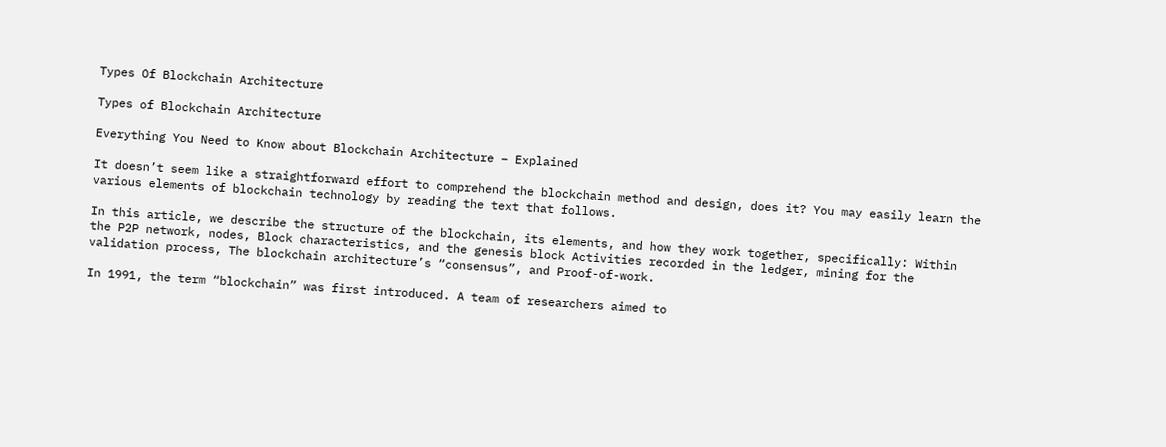Types Of Blockchain Architecture

Types of Blockchain Architecture

Everything You Need to Know about Blockchain Architecture – Explained

It doesn’t seem like a straightforward effort to comprehend the blockchain method and design, does it? You may easily learn the various elements of blockchain technology by reading the text that follows.

In this article, we describe the structure of the blockchain, its elements, and how they work together, specifically: Within the P2P network, nodes, Block characteristics, and the genesis block Activities recorded in the ledger, mining for the validation process, The blockchain architecture’s “consensus”, and Proof-of-work.

In 1991, the term “blockchain” was first introduced. A team of researchers aimed to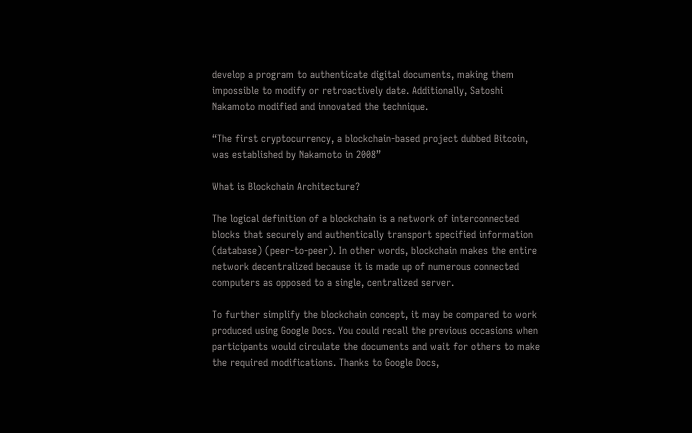develop a program to authenticate digital documents, making them impossible to modify or retroactively date. Additionally, Satoshi Nakamoto modified and innovated the technique.

“The first cryptocurrency, a blockchain-based project dubbed Bitcoin, was established by Nakamoto in 2008”

What is Blockchain Architecture?

The logical definition of a blockchain is a network of interconnected blocks that securely and authentically transport specified information (database) (peer-to-peer). In other words, blockchain makes the entire network decentralized because it is made up of numerous connected computers as opposed to a single, centralized server.

To further simplify the blockchain concept, it may be compared to work produced using Google Docs. You could recall the previous occasions when participants would circulate the documents and wait for others to make the required modifications. Thanks to Google Docs,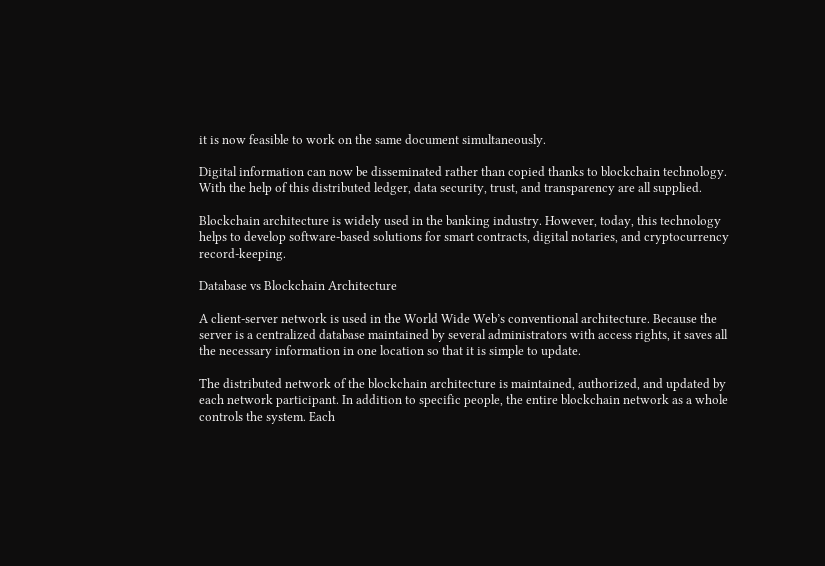it is now feasible to work on the same document simultaneously.

Digital information can now be disseminated rather than copied thanks to blockchain technology. With the help of this distributed ledger, data security, trust, and transparency are all supplied.

Blockchain architecture is widely used in the banking industry. However, today, this technology helps to develop software-based solutions for smart contracts, digital notaries, and cryptocurrency record-keeping.

Database vs Blockchain Architecture

A client-server network is used in the World Wide Web’s conventional architecture. Because the server is a centralized database maintained by several administrators with access rights, it saves all the necessary information in one location so that it is simple to update.

The distributed network of the blockchain architecture is maintained, authorized, and updated by each network participant. In addition to specific people, the entire blockchain network as a whole controls the system. Each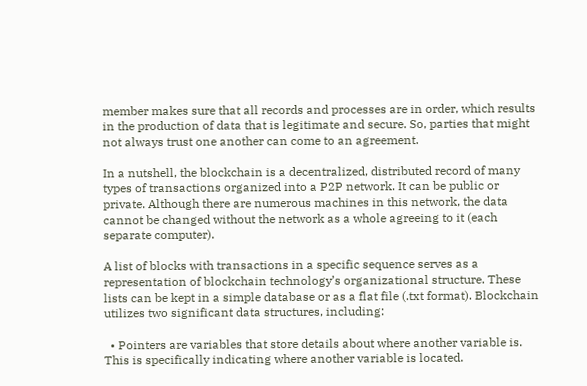member makes sure that all records and processes are in order, which results in the production of data that is legitimate and secure. So, parties that might not always trust one another can come to an agreement.

In a nutshell, the blockchain is a decentralized, distributed record of many types of transactions organized into a P2P network. It can be public or private. Although there are numerous machines in this network, the data cannot be changed without the network as a whole agreeing to it (each separate computer).

A list of blocks with transactions in a specific sequence serves as a representation of blockchain technology’s organizational structure. These lists can be kept in a simple database or as a flat file (.txt format). Blockchain utilizes two significant data structures, including:

  • Pointers are variables that store details about where another variable is. This is specifically indicating where another variable is located.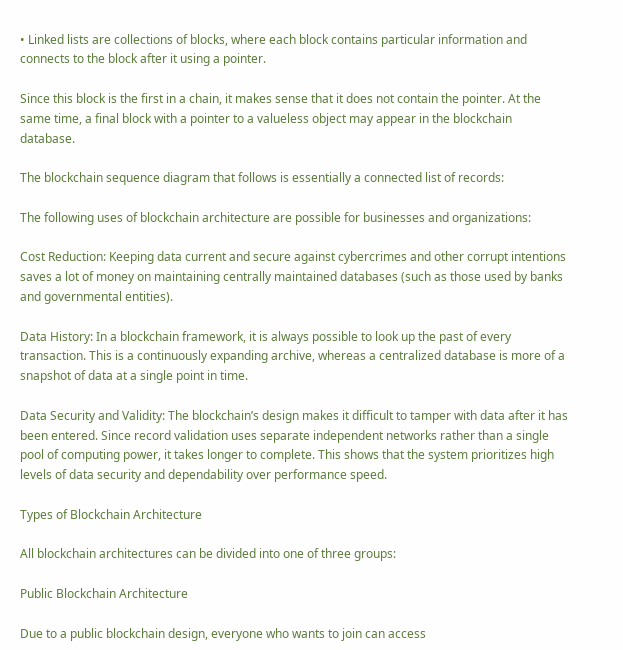• Linked lists are collections of blocks, where each block contains particular information and connects to the block after it using a pointer.

Since this block is the first in a chain, it makes sense that it does not contain the pointer. At the same time, a final block with a pointer to a valueless object may appear in the blockchain database.

The blockchain sequence diagram that follows is essentially a connected list of records:

The following uses of blockchain architecture are possible for businesses and organizations:

Cost Reduction: Keeping data current and secure against cybercrimes and other corrupt intentions saves a lot of money on maintaining centrally maintained databases (such as those used by banks and governmental entities).

Data History: In a blockchain framework, it is always possible to look up the past of every transaction. This is a continuously expanding archive, whereas a centralized database is more of a snapshot of data at a single point in time.

Data Security and Validity: The blockchain’s design makes it difficult to tamper with data after it has been entered. Since record validation uses separate independent networks rather than a single pool of computing power, it takes longer to complete. This shows that the system prioritizes high levels of data security and dependability over performance speed.

Types of Blockchain Architecture

All blockchain architectures can be divided into one of three groups:

Public Blockchain Architecture

Due to a public blockchain design, everyone who wants to join can access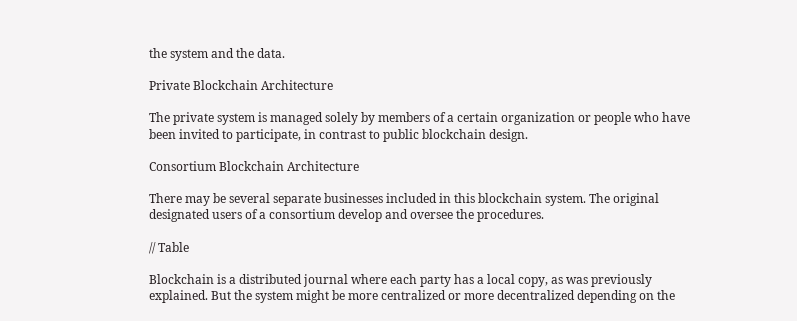the system and the data.

Private Blockchain Architecture

The private system is managed solely by members of a certain organization or people who have been invited to participate, in contrast to public blockchain design.

Consortium Blockchain Architecture

There may be several separate businesses included in this blockchain system. The original designated users of a consortium develop and oversee the procedures.

// Table

Blockchain is a distributed journal where each party has a local copy, as was previously explained. But the system might be more centralized or more decentralized depending on the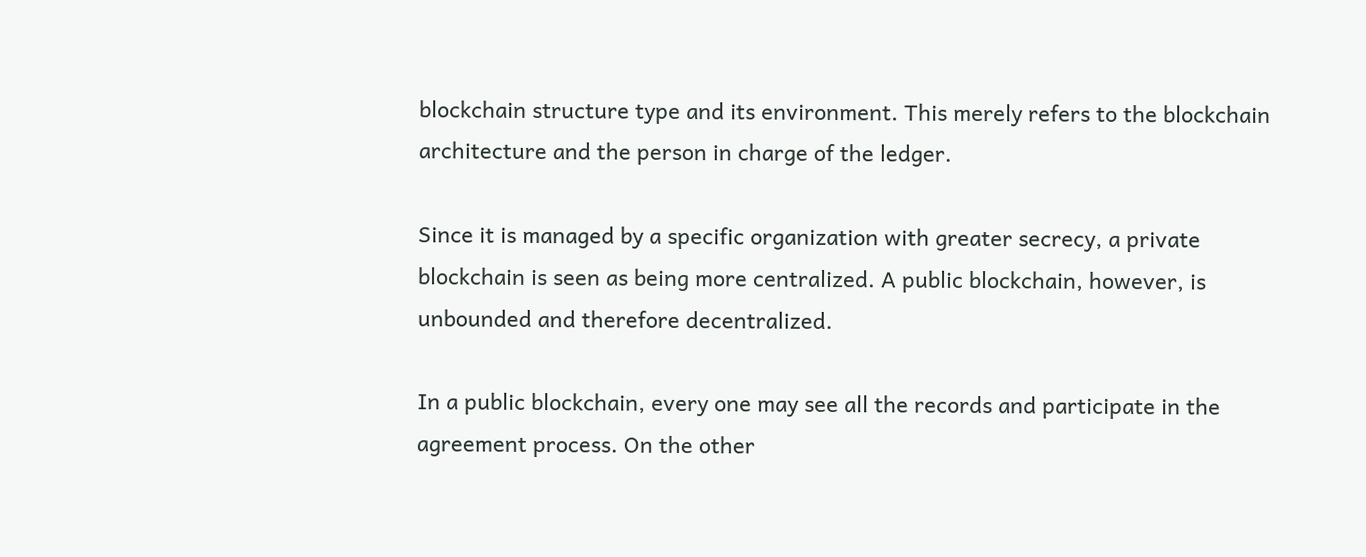blockchain structure type and its environment. This merely refers to the blockchain architecture and the person in charge of the ledger.

Since it is managed by a specific organization with greater secrecy, a private blockchain is seen as being more centralized. A public blockchain, however, is unbounded and therefore decentralized.

In a public blockchain, every one may see all the records and participate in the agreement process. On the other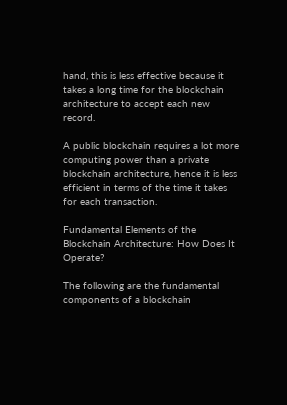hand, this is less effective because it takes a long time for the blockchain architecture to accept each new record.

A public blockchain requires a lot more computing power than a private blockchain architecture, hence it is less efficient in terms of the time it takes for each transaction.

Fundamental Elements of the Blockchain Architecture: How Does It Operate?

The following are the fundamental components of a blockchain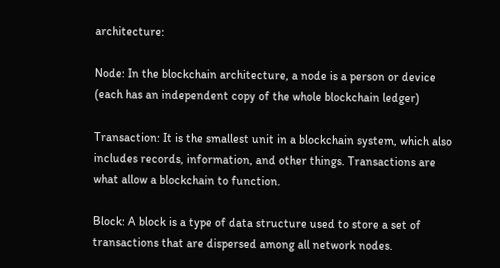architecture:

Node: In the blockchain architecture, a node is a person or device (each has an independent copy of the whole blockchain ledger)

Transaction: It is the smallest unit in a blockchain system, which also includes records, information, and other things. Transactions are what allow a blockchain to function.

Block: A block is a type of data structure used to store a set of transactions that are dispersed among all network nodes.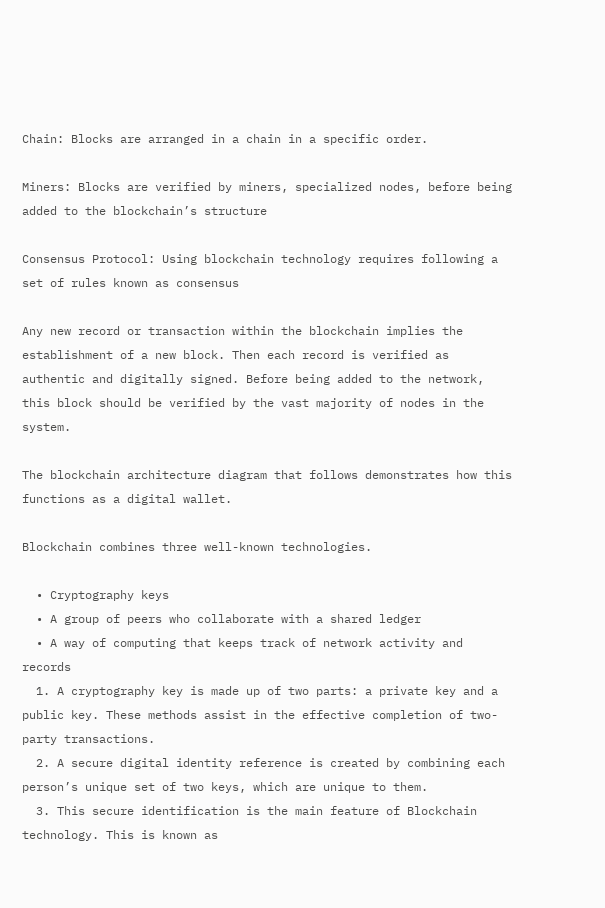Chain: Blocks are arranged in a chain in a specific order.

Miners: Blocks are verified by miners, specialized nodes, before being added to the blockchain’s structure

Consensus Protocol: Using blockchain technology requires following a set of rules known as consensus

Any new record or transaction within the blockchain implies the establishment of a new block. Then each record is verified as authentic and digitally signed. Before being added to the network, this block should be verified by the vast majority of nodes in the system.

The blockchain architecture diagram that follows demonstrates how this functions as a digital wallet.

Blockchain combines three well-known technologies.

  • Cryptography keys
  • A group of peers who collaborate with a shared ledger
  • A way of computing that keeps track of network activity and records
  1. A cryptography key is made up of two parts: a private key and a public key. These methods assist in the effective completion of two-party transactions.
  2. A secure digital identity reference is created by combining each person’s unique set of two keys, which are unique to them.
  3. This secure identification is the main feature of Blockchain technology. This is known as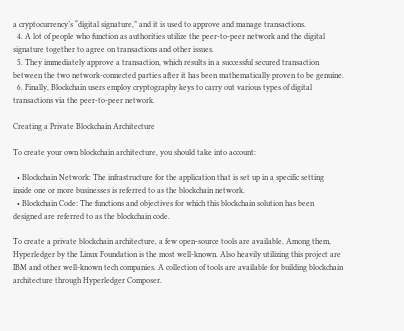a cryptocurrency’s “digital signature,” and it is used to approve and manage transactions.
  4. A lot of people who function as authorities utilize the peer-to-peer network and the digital signature together to agree on transactions and other issues.
  5. They immediately approve a transaction, which results in a successful secured transaction between the two network-connected parties after it has been mathematically proven to be genuine.
  6. Finally, Blockchain users employ cryptography keys to carry out various types of digital transactions via the peer-to-peer network.

Creating a Private Blockchain Architecture

To create your own blockchain architecture, you should take into account:

  • Blockchain Network: The infrastructure for the application that is set up in a specific setting inside one or more businesses is referred to as the blockchain network.
  • Blockchain Code: The functions and objectives for which this blockchain solution has been designed are referred to as the blockchain code.

To create a private blockchain architecture, a few open-source tools are available. Among them, Hyperledger by the Linux Foundation is the most well-known. Also heavily utilizing this project are IBM and other well-known tech companies. A collection of tools are available for building blockchain architecture through Hyperledger Composer.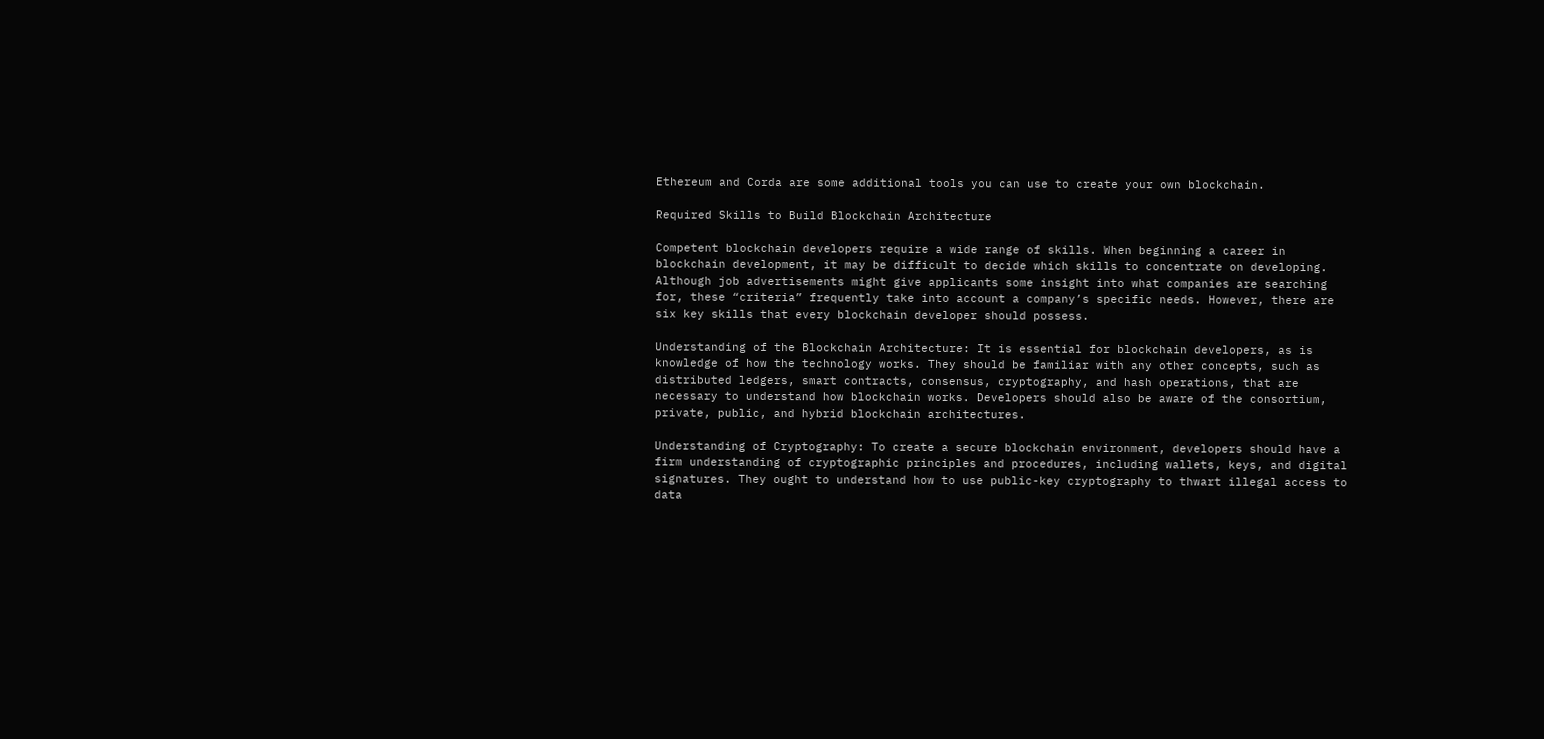Ethereum and Corda are some additional tools you can use to create your own blockchain.

Required Skills to Build Blockchain Architecture

Competent blockchain developers require a wide range of skills. When beginning a career in blockchain development, it may be difficult to decide which skills to concentrate on developing. Although job advertisements might give applicants some insight into what companies are searching for, these “criteria” frequently take into account a company’s specific needs. However, there are six key skills that every blockchain developer should possess.

Understanding of the Blockchain Architecture: It is essential for blockchain developers, as is knowledge of how the technology works. They should be familiar with any other concepts, such as distributed ledgers, smart contracts, consensus, cryptography, and hash operations, that are necessary to understand how blockchain works. Developers should also be aware of the consortium, private, public, and hybrid blockchain architectures.

Understanding of Cryptography: To create a secure blockchain environment, developers should have a firm understanding of cryptographic principles and procedures, including wallets, keys, and digital signatures. They ought to understand how to use public-key cryptography to thwart illegal access to data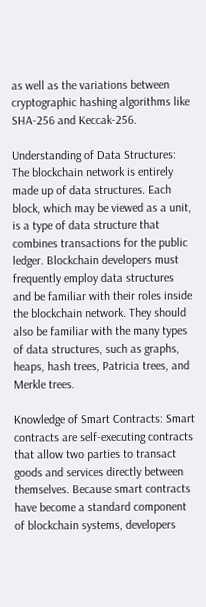as well as the variations between cryptographic hashing algorithms like SHA-256 and Keccak-256.

Understanding of Data Structures: The blockchain network is entirely made up of data structures. Each block, which may be viewed as a unit, is a type of data structure that combines transactions for the public ledger. Blockchain developers must frequently employ data structures and be familiar with their roles inside the blockchain network. They should also be familiar with the many types of data structures, such as graphs, heaps, hash trees, Patricia trees, and Merkle trees.

Knowledge of Smart Contracts: Smart contracts are self-executing contracts that allow two parties to transact goods and services directly between themselves. Because smart contracts have become a standard component of blockchain systems, developers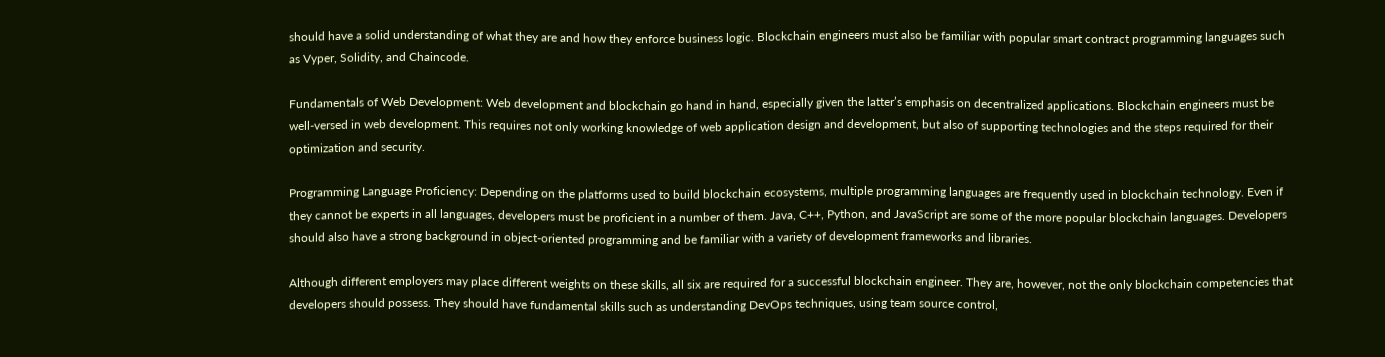should have a solid understanding of what they are and how they enforce business logic. Blockchain engineers must also be familiar with popular smart contract programming languages such as Vyper, Solidity, and Chaincode.

Fundamentals of Web Development: Web development and blockchain go hand in hand, especially given the latter’s emphasis on decentralized applications. Blockchain engineers must be well-versed in web development. This requires not only working knowledge of web application design and development, but also of supporting technologies and the steps required for their optimization and security.

Programming Language Proficiency: Depending on the platforms used to build blockchain ecosystems, multiple programming languages are frequently used in blockchain technology. Even if they cannot be experts in all languages, developers must be proficient in a number of them. Java, C++, Python, and JavaScript are some of the more popular blockchain languages. Developers should also have a strong background in object-oriented programming and be familiar with a variety of development frameworks and libraries.

Although different employers may place different weights on these skills, all six are required for a successful blockchain engineer. They are, however, not the only blockchain competencies that developers should possess. They should have fundamental skills such as understanding DevOps techniques, using team source control,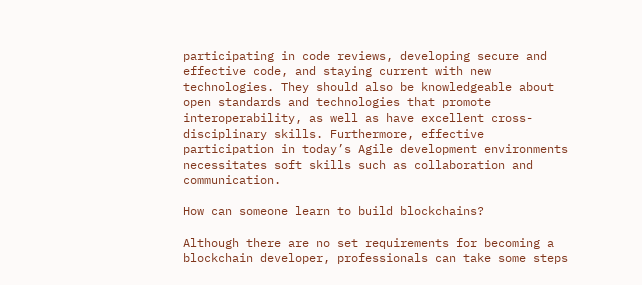participating in code reviews, developing secure and effective code, and staying current with new technologies. They should also be knowledgeable about open standards and technologies that promote interoperability, as well as have excellent cross-disciplinary skills. Furthermore, effective participation in today’s Agile development environments necessitates soft skills such as collaboration and communication.

How can someone learn to build blockchains?

Although there are no set requirements for becoming a blockchain developer, professionals can take some steps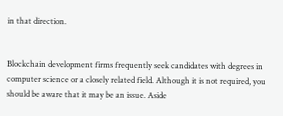in that direction.


Blockchain development firms frequently seek candidates with degrees in computer science or a closely related field. Although it is not required, you should be aware that it may be an issue. Aside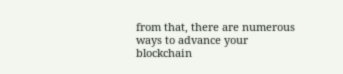from that, there are numerous ways to advance your blockchain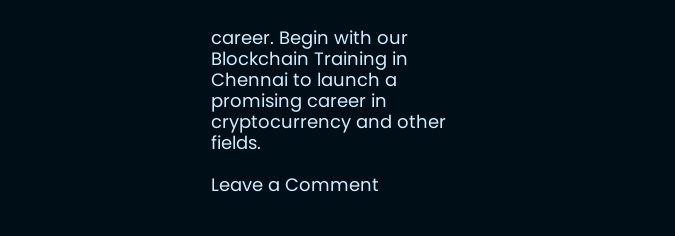career. Begin with our Blockchain Training in Chennai to launch a promising career in cryptocurrency and other fields.

Leave a Comment